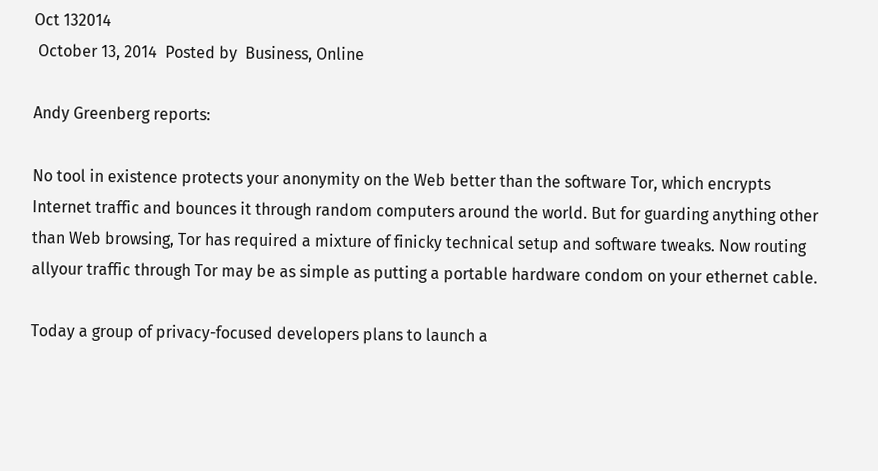Oct 132014
 October 13, 2014  Posted by  Business, Online

Andy Greenberg reports:

No tool in existence protects your anonymity on the Web better than the software Tor, which encrypts Internet traffic and bounces it through random computers around the world. But for guarding anything other than Web browsing, Tor has required a mixture of finicky technical setup and software tweaks. Now routing allyour traffic through Tor may be as simple as putting a portable hardware condom on your ethernet cable.

Today a group of privacy-focused developers plans to launch a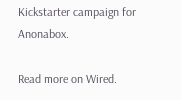Kickstarter campaign for Anonabox.

Read more on Wired.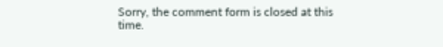Sorry, the comment form is closed at this time.